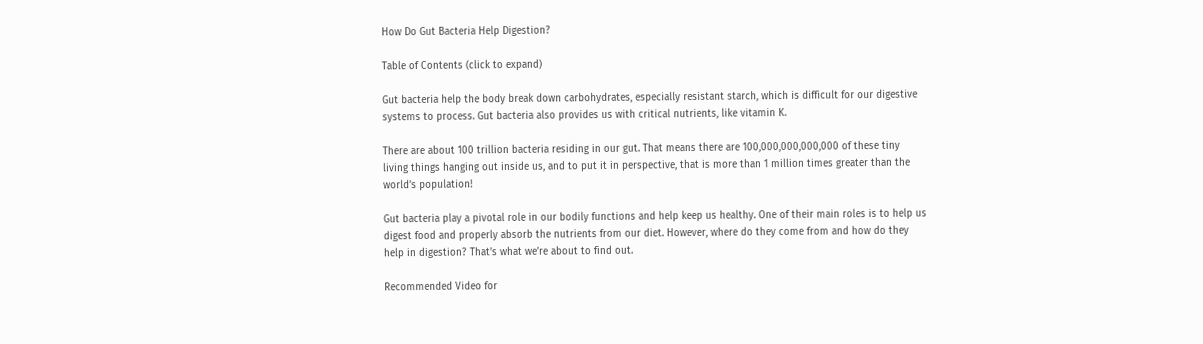How Do Gut Bacteria Help Digestion?

Table of Contents (click to expand)

Gut bacteria help the body break down carbohydrates, especially resistant starch, which is difficult for our digestive systems to process. Gut bacteria also provides us with critical nutrients, like vitamin K.

There are about 100 trillion bacteria residing in our gut. That means there are 100,000,000,000,000 of these tiny living things hanging out inside us, and to put it in perspective, that is more than 1 million times greater than the world’s population!

Gut bacteria play a pivotal role in our bodily functions and help keep us healthy. One of their main roles is to help us digest food and properly absorb the nutrients from our diet. However, where do they come from and how do they help in digestion? That’s what we’re about to find out.

Recommended Video for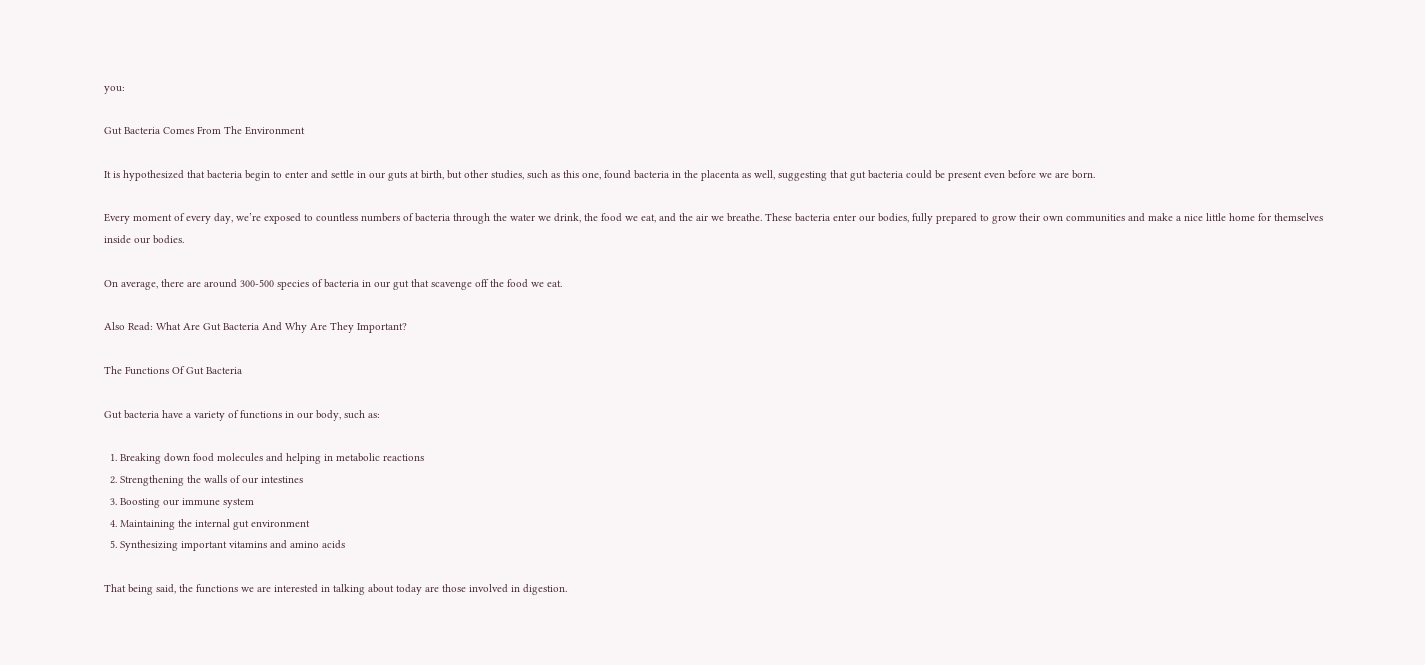you:

Gut Bacteria Comes From The Environment

It is hypothesized that bacteria begin to enter and settle in our guts at birth, but other studies, such as this one, found bacteria in the placenta as well, suggesting that gut bacteria could be present even before we are born.

Every moment of every day, we’re exposed to countless numbers of bacteria through the water we drink, the food we eat, and the air we breathe. These bacteria enter our bodies, fully prepared to grow their own communities and make a nice little home for themselves inside our bodies.

On average, there are around 300-500 species of bacteria in our gut that scavenge off the food we eat.

Also Read: What Are Gut Bacteria And Why Are They Important?

The Functions Of Gut Bacteria

Gut bacteria have a variety of functions in our body, such as:

  1. Breaking down food molecules and helping in metabolic reactions
  2. Strengthening the walls of our intestines
  3. Boosting our immune system
  4. Maintaining the internal gut environment
  5. Synthesizing important vitamins and amino acids

That being said, the functions we are interested in talking about today are those involved in digestion.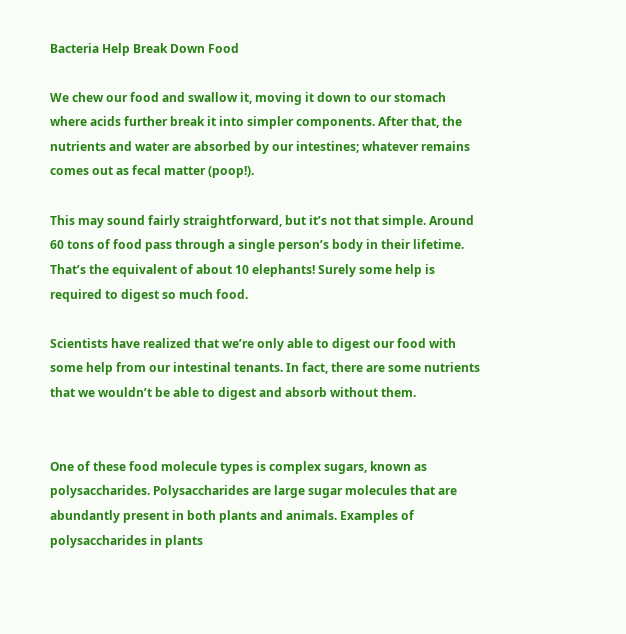Bacteria Help Break Down Food

We chew our food and swallow it, moving it down to our stomach where acids further break it into simpler components. After that, the nutrients and water are absorbed by our intestines; whatever remains comes out as fecal matter (poop!).

This may sound fairly straightforward, but it’s not that simple. Around 60 tons of food pass through a single person’s body in their lifetime. That’s the equivalent of about 10 elephants! Surely some help is required to digest so much food.

Scientists have realized that we’re only able to digest our food with some help from our intestinal tenants. In fact, there are some nutrients that we wouldn’t be able to digest and absorb without them.


One of these food molecule types is complex sugars, known as polysaccharides. Polysaccharides are large sugar molecules that are abundantly present in both plants and animals. Examples of polysaccharides in plants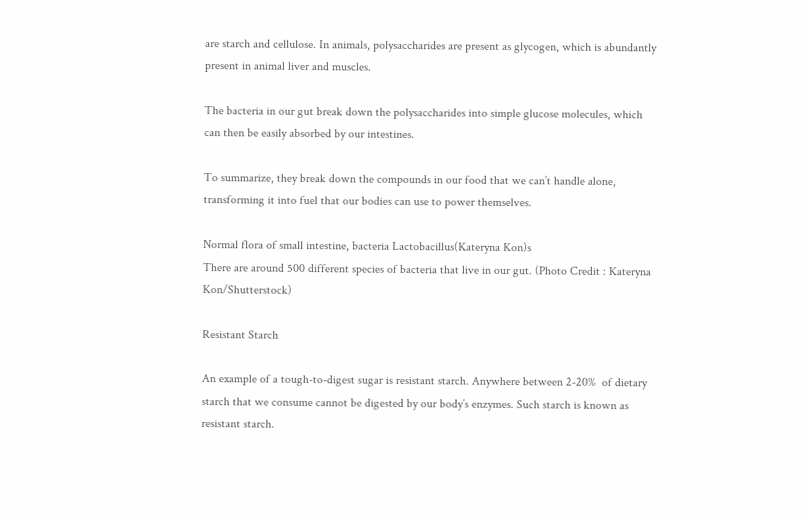are starch and cellulose. In animals, polysaccharides are present as glycogen, which is abundantly present in animal liver and muscles.

The bacteria in our gut break down the polysaccharides into simple glucose molecules, which can then be easily absorbed by our intestines.

To summarize, they break down the compounds in our food that we can’t handle alone, transforming it into fuel that our bodies can use to power themselves.

Normal flora of small intestine, bacteria Lactobacillus(Kateryna Kon)s
There are around 500 different species of bacteria that live in our gut. (Photo Credit : Kateryna Kon/Shutterstock)

Resistant Starch

An example of a tough-to-digest sugar is resistant starch. Anywhere between 2-20%  of dietary starch that we consume cannot be digested by our body’s enzymes. Such starch is known as resistant starch.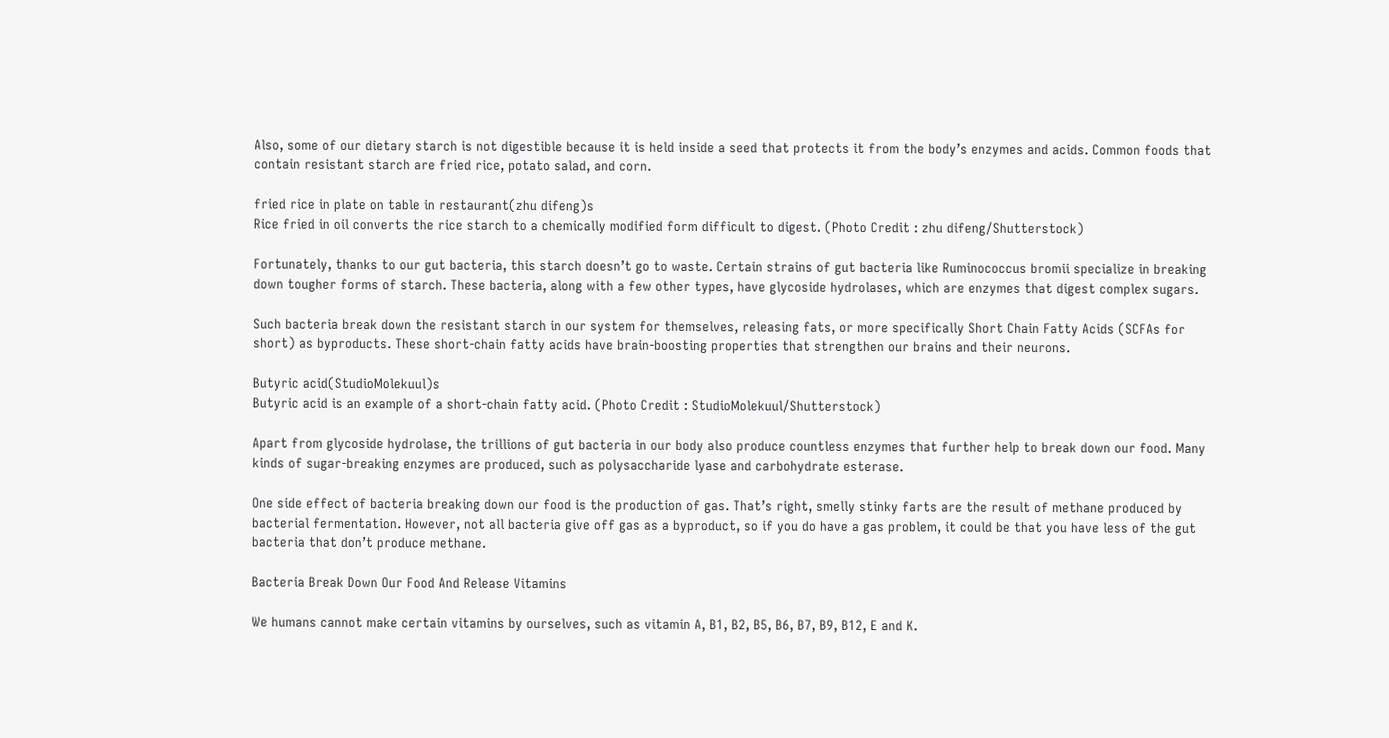Also, some of our dietary starch is not digestible because it is held inside a seed that protects it from the body’s enzymes and acids. Common foods that contain resistant starch are fried rice, potato salad, and corn.

fried rice in plate on table in restaurant(zhu difeng)s
Rice fried in oil converts the rice starch to a chemically modified form difficult to digest. (Photo Credit : zhu difeng/Shutterstock)

Fortunately, thanks to our gut bacteria, this starch doesn’t go to waste. Certain strains of gut bacteria like Ruminococcus bromii specialize in breaking down tougher forms of starch. These bacteria, along with a few other types, have glycoside hydrolases, which are enzymes that digest complex sugars.

Such bacteria break down the resistant starch in our system for themselves, releasing fats, or more specifically Short Chain Fatty Acids (SCFAs for short) as byproducts. These short-chain fatty acids have brain-boosting properties that strengthen our brains and their neurons.

Butyric acid(StudioMolekuul)s
Butyric acid is an example of a short-chain fatty acid. (Photo Credit : StudioMolekuul/Shutterstock)

Apart from glycoside hydrolase, the trillions of gut bacteria in our body also produce countless enzymes that further help to break down our food. Many kinds of sugar-breaking enzymes are produced, such as polysaccharide lyase and carbohydrate esterase.

One side effect of bacteria breaking down our food is the production of gas. That’s right, smelly stinky farts are the result of methane produced by bacterial fermentation. However, not all bacteria give off gas as a byproduct, so if you do have a gas problem, it could be that you have less of the gut bacteria that don’t produce methane.

Bacteria Break Down Our Food And Release Vitamins

We humans cannot make certain vitamins by ourselves, such as vitamin A, B1, B2, B5, B6, B7, B9, B12, E and K.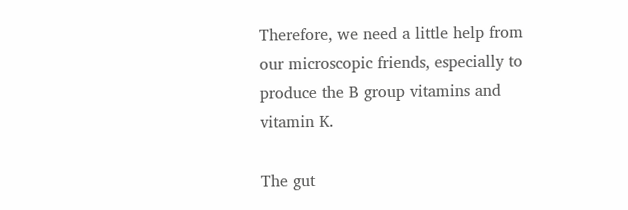Therefore, we need a little help from our microscopic friends, especially to produce the B group vitamins and vitamin K.

The gut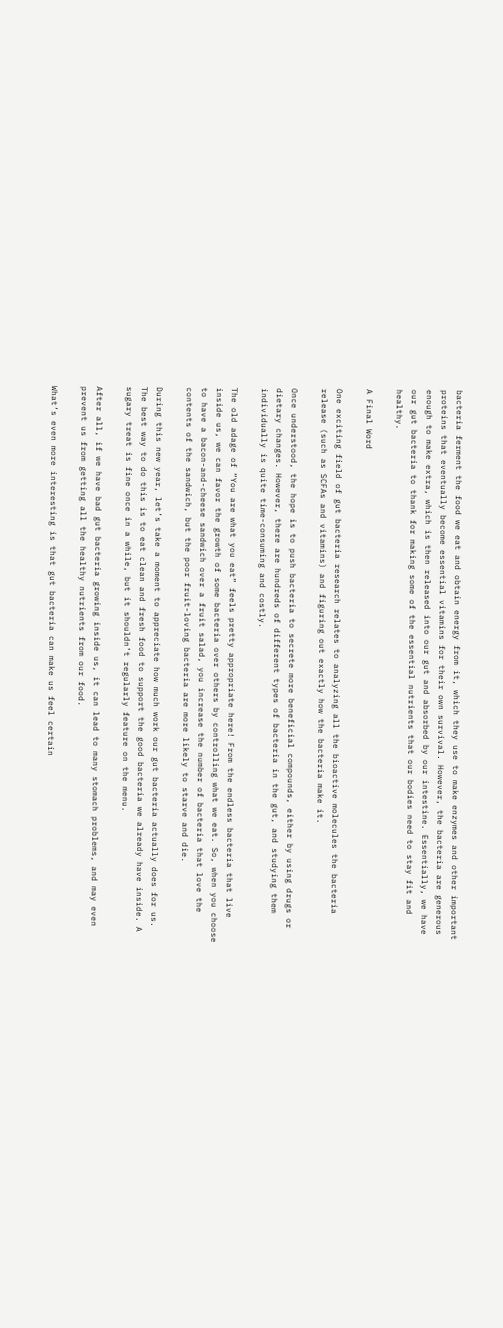bacteria ferment the food we eat and obtain energy from it, which they use to make enzymes and other important proteins that eventually become essential vitamins for their own survival. However, the bacteria are generous enough to make extra, which is then released into our gut and absorbed by our intestine. Essentially, we have our gut bacteria to thank for making some of the essential nutrients that our bodies need to stay fit and healthy.

A Final Word

One exciting field of gut bacteria research relates to analyzing all the bioactive molecules the bacteria release (such as SCFAs and vitamins) and figuring out exactly how the bacteria make it.

Once understood, the hope is to push bacteria to secrete more beneficial compounds, either by using drugs or dietary changes. However, there are hundreds of different types of bacteria in the gut, and studying them individually is quite time-consuming and costly.

The old adage of “You are what you eat” feels pretty appropriate here! From the endless bacteria that live inside us, we can favor the growth of some bacteria over others by controlling what we eat. So, when you choose to have a bacon-and-cheese sandwich over a fruit salad, you increase the number of bacteria that love the contents of the sandwich, but the poor fruit-loving bacteria are more likely to starve and die.

During this new year, let’s take a moment to appreciate how much work our gut bacteria actually does for us. The best way to do this is to eat clean and fresh food to support the good bacteria we already have inside. A sugary treat is fine once in a while, but it shouldn’t regularly feature on the menu.

After all, if we have bad gut bacteria growing inside us, it can lead to many stomach problems, and may even prevent us from getting all the healthy nutrients from our food.

What’s even more interesting is that gut bacteria can make us feel certain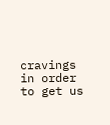cravings in order to get us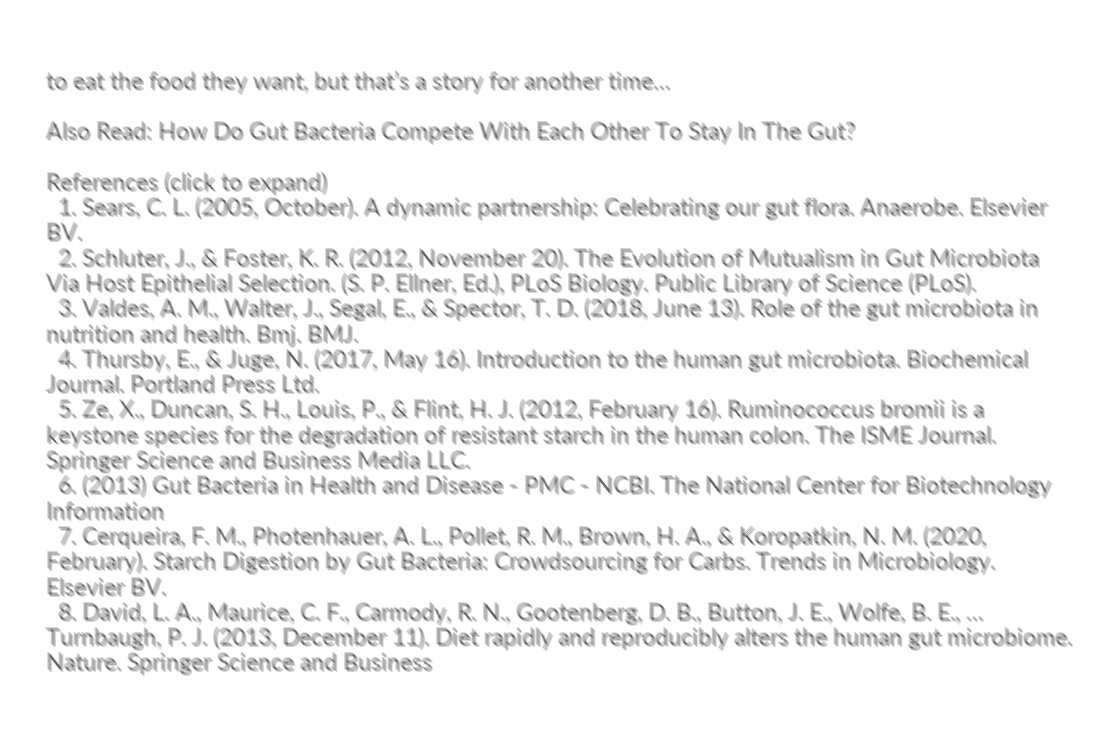to eat the food they want, but that’s a story for another time…

Also Read: How Do Gut Bacteria Compete With Each Other To Stay In The Gut?

References (click to expand)
  1. Sears, C. L. (2005, October). A dynamic partnership: Celebrating our gut flora. Anaerobe. Elsevier BV.
  2. Schluter, J., & Foster, K. R. (2012, November 20). The Evolution of Mutualism in Gut Microbiota Via Host Epithelial Selection. (S. P. Ellner, Ed.), PLoS Biology. Public Library of Science (PLoS).
  3. Valdes, A. M., Walter, J., Segal, E., & Spector, T. D. (2018, June 13). Role of the gut microbiota in nutrition and health. Bmj. BMJ.
  4. Thursby, E., & Juge, N. (2017, May 16). Introduction to the human gut microbiota. Biochemical Journal. Portland Press Ltd.
  5. Ze, X., Duncan, S. H., Louis, P., & Flint, H. J. (2012, February 16). Ruminococcus bromii is a keystone species for the degradation of resistant starch in the human colon. The ISME Journal. Springer Science and Business Media LLC.
  6. (2013) Gut Bacteria in Health and Disease - PMC - NCBI. The National Center for Biotechnology Information
  7. Cerqueira, F. M., Photenhauer, A. L., Pollet, R. M., Brown, H. A., & Koropatkin, N. M. (2020, February). Starch Digestion by Gut Bacteria: Crowdsourcing for Carbs. Trends in Microbiology. Elsevier BV.
  8. David, L. A., Maurice, C. F., Carmody, R. N., Gootenberg, D. B., Button, J. E., Wolfe, B. E., … Turnbaugh, P. J. (2013, December 11). Diet rapidly and reproducibly alters the human gut microbiome. Nature. Springer Science and Business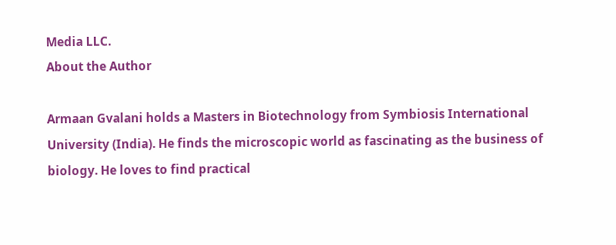Media LLC.
About the Author

Armaan Gvalani holds a Masters in Biotechnology from Symbiosis International University (India). He finds the microscopic world as fascinating as the business of biology. He loves to find practical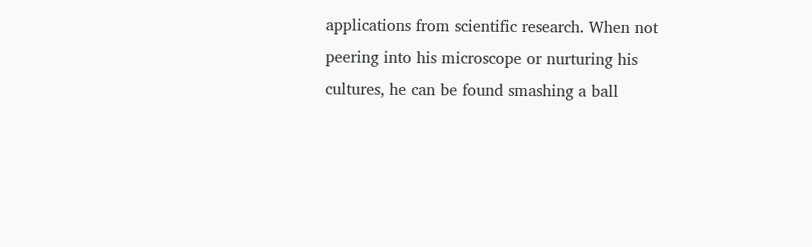applications from scientific research. When not peering into his microscope or nurturing his cultures, he can be found smashing a ball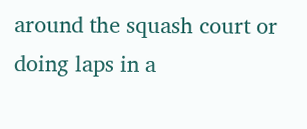around the squash court or doing laps in a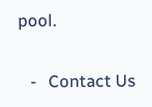pool.

   -   Contact Us